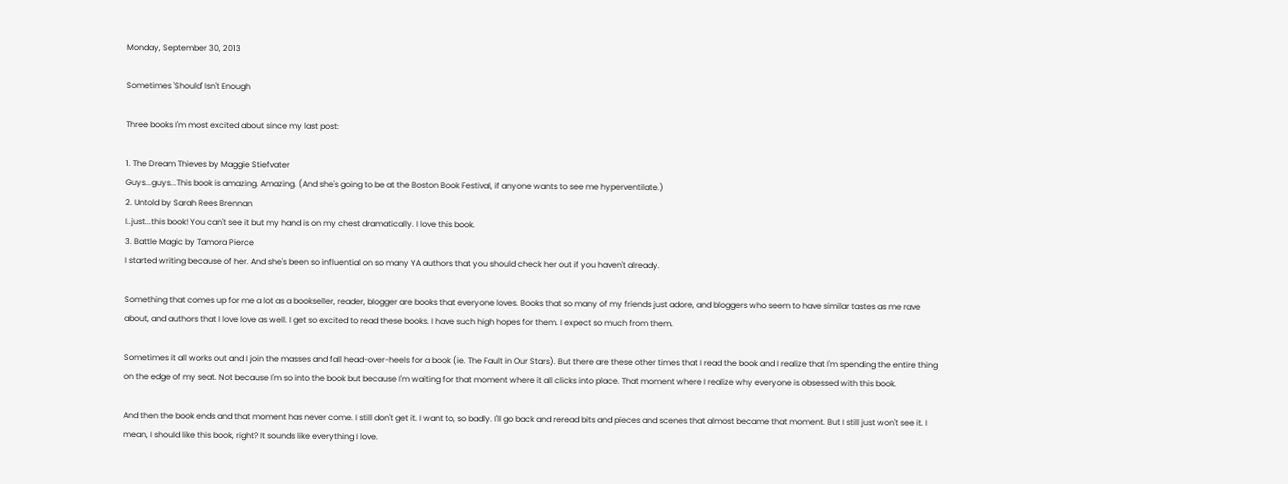Monday, September 30, 2013

Sometimes 'Should' Isn't Enough

Three books I'm most excited about since my last post:

1. The Dream Thieves by Maggie Stiefvater
Guys...guys...This book is amazing. Amazing. (And she's going to be at the Boston Book Festival, if anyone wants to see me hyperventilate.)
2. Untold by Sarah Rees Brennan
I..just...this book! You can't see it but my hand is on my chest dramatically. I love this book.
3. Battle Magic by Tamora Pierce
I started writing because of her. And she's been so influential on so many YA authors that you should check her out if you haven't already.

Something that comes up for me a lot as a bookseller, reader, blogger are books that everyone loves. Books that so many of my friends just adore, and bloggers who seem to have similar tastes as me rave about, and authors that I love love as well. I get so excited to read these books. I have such high hopes for them. I expect so much from them.

Sometimes it all works out and I join the masses and fall head-over-heels for a book (ie. The Fault in Our Stars). But there are these other times that I read the book and I realize that I'm spending the entire thing on the edge of my seat. Not because I'm so into the book but because I'm waiting for that moment where it all clicks into place. That moment where I realize why everyone is obsessed with this book.

And then the book ends and that moment has never come. I still don't get it. I want to, so badly. I'll go back and reread bits and pieces and scenes that almost became that moment. But I still just won't see it. I mean, I should like this book, right? It sounds like everything I love.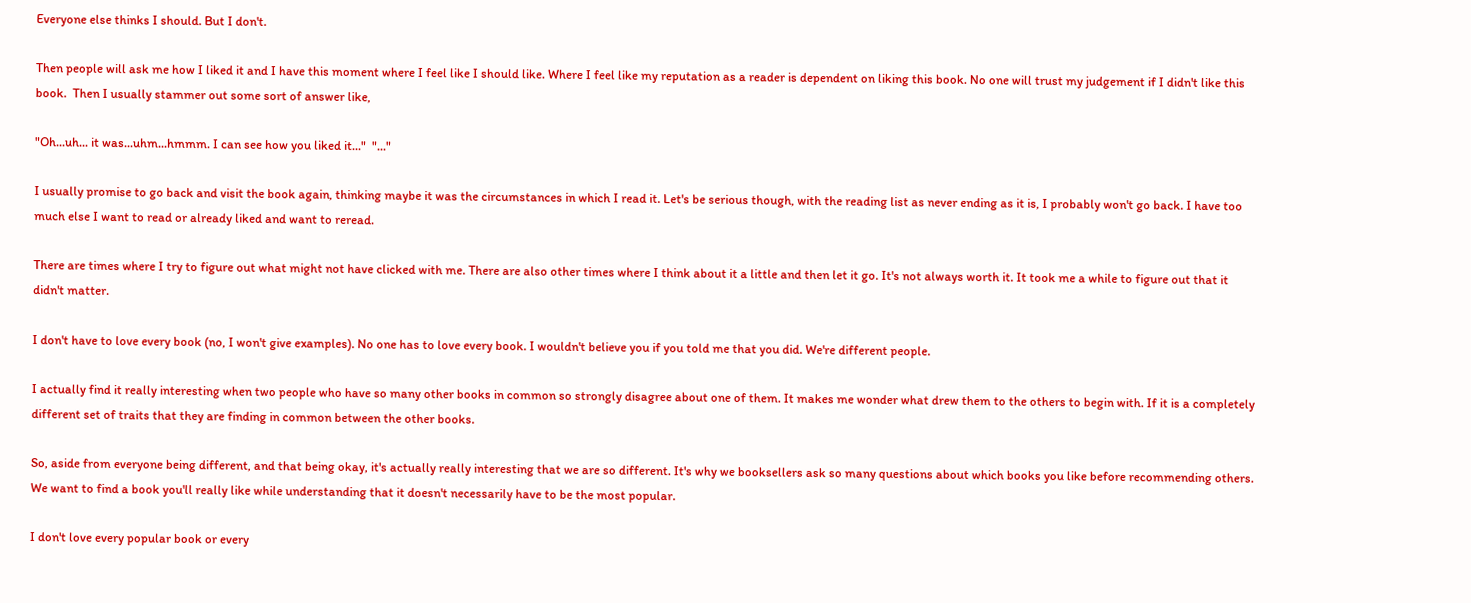Everyone else thinks I should. But I don't.

Then people will ask me how I liked it and I have this moment where I feel like I should like. Where I feel like my reputation as a reader is dependent on liking this book. No one will trust my judgement if I didn't like this book.  Then I usually stammer out some sort of answer like,

"Oh...uh... it was...uhm...hmmm. I can see how you liked it..."  "..."

I usually promise to go back and visit the book again, thinking maybe it was the circumstances in which I read it. Let's be serious though, with the reading list as never ending as it is, I probably won't go back. I have too much else I want to read or already liked and want to reread.

There are times where I try to figure out what might not have clicked with me. There are also other times where I think about it a little and then let it go. It's not always worth it. It took me a while to figure out that it didn't matter.

I don't have to love every book (no, I won't give examples). No one has to love every book. I wouldn't believe you if you told me that you did. We're different people.

I actually find it really interesting when two people who have so many other books in common so strongly disagree about one of them. It makes me wonder what drew them to the others to begin with. If it is a completely different set of traits that they are finding in common between the other books.

So, aside from everyone being different, and that being okay, it's actually really interesting that we are so different. It's why we booksellers ask so many questions about which books you like before recommending others. We want to find a book you'll really like while understanding that it doesn't necessarily have to be the most popular.

I don't love every popular book or every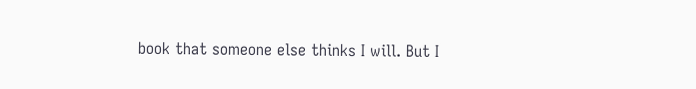book that someone else thinks I will. But I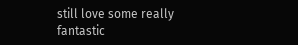still love some really fantastic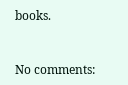books.


No comments: